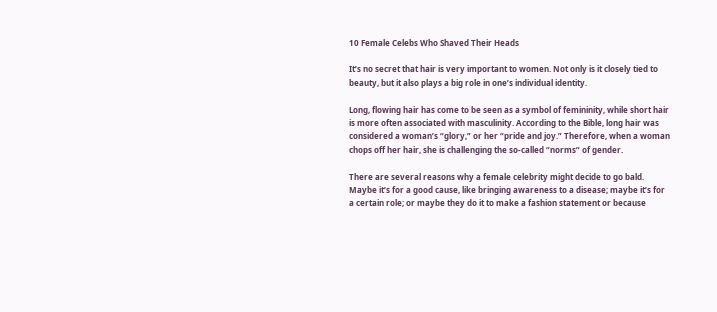10 Female Celebs Who Shaved Their Heads

It’s no secret that hair is very important to women. Not only is it closely tied to beauty, but it also plays a big role in one’s individual identity.

Long, flowing hair has come to be seen as a symbol of femininity, while short hair is more often associated with masculinity. According to the Bible, long hair was considered a woman’s “glory,” or her “pride and joy.” Therefore, when a woman chops off her hair, she is challenging the so-called “norms” of gender.

There are several reasons why a female celebrity might decide to go bald. Maybe it’s for a good cause, like bringing awareness to a disease; maybe it’s for a certain role; or maybe they do it to make a fashion statement or because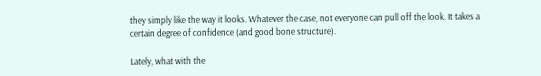they simply like the way it looks. Whatever the case, not everyone can pull off the look. It takes a certain degree of confidence (and good bone structure).

Lately, what with the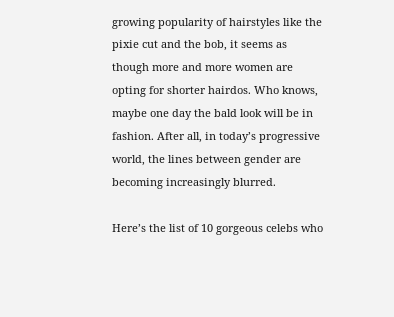growing popularity of hairstyles like the pixie cut and the bob, it seems as though more and more women are opting for shorter hairdos. Who knows, maybe one day the bald look will be in fashion. After all, in today’s progressive world, the lines between gender are becoming increasingly blurred.

Here’s the list of 10 gorgeous celebs who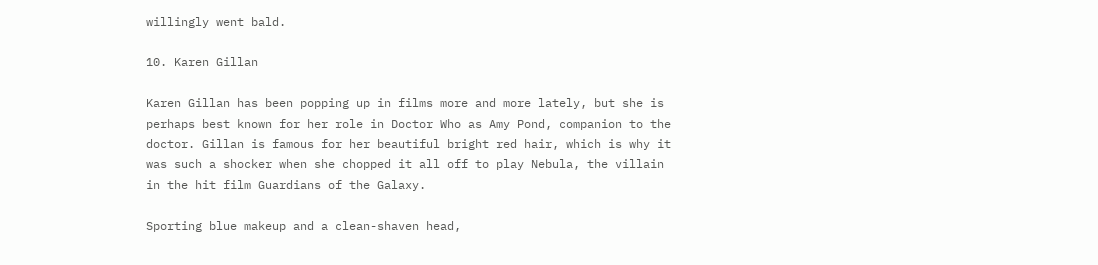willingly went bald.

10. Karen Gillan

Karen Gillan has been popping up in films more and more lately, but she is perhaps best known for her role in Doctor Who as Amy Pond, companion to the doctor. Gillan is famous for her beautiful bright red hair, which is why it was such a shocker when she chopped it all off to play Nebula, the villain in the hit film Guardians of the Galaxy.

Sporting blue makeup and a clean-shaven head,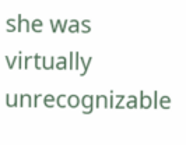she was virtually unrecognizable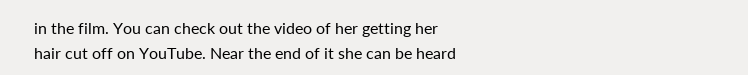in the film. You can check out the video of her getting her hair cut off on YouTube. Near the end of it she can be heard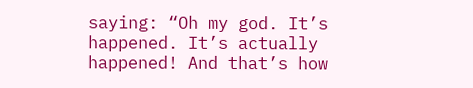saying: “Oh my god. It’s happened. It’s actually happened! And that’s how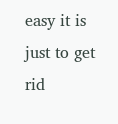easy it is just to get rid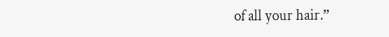of all your hair.”